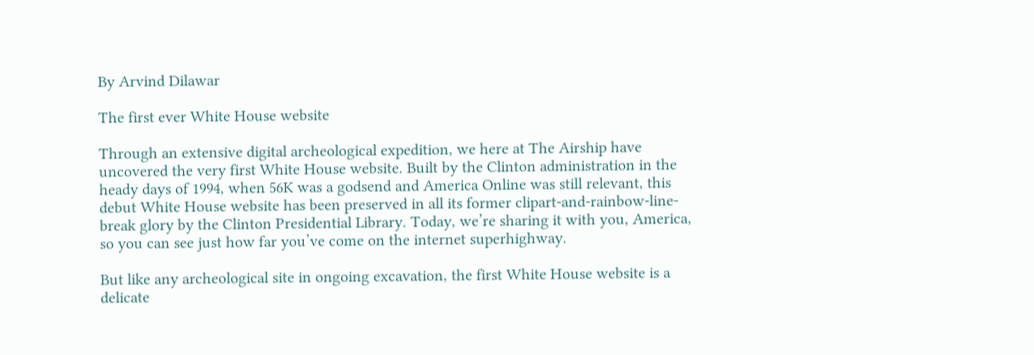By Arvind Dilawar

The first ever White House website

Through an extensive digital archeological expedition, we here at The Airship have uncovered the very first White House website. Built by the Clinton administration in the heady days of 1994, when 56K was a godsend and America Online was still relevant, this debut White House website has been preserved in all its former clipart-and-rainbow-line-break glory by the Clinton Presidential Library. Today, we’re sharing it with you, America, so you can see just how far you’ve come on the internet superhighway.

But like any archeological site in ongoing excavation, the first White House website is a delicate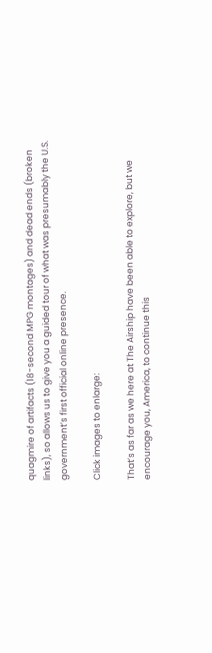quagmire of artifacts (18-second MPG montages) and dead ends (broken links), so allows us to give you a guided tour of what was presumably the U.S. government’s first official online presence.

Click images to enlarge:

That’s as far as we here at The Airship have been able to explore, but we encourage you, America, to continue this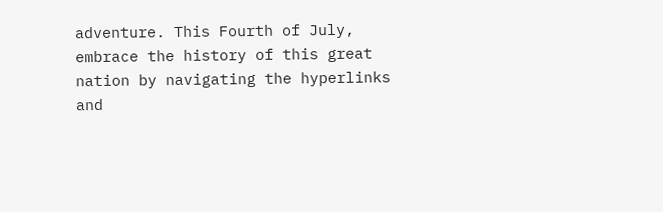adventure. This Fourth of July, embrace the history of this great nation by navigating the hyperlinks and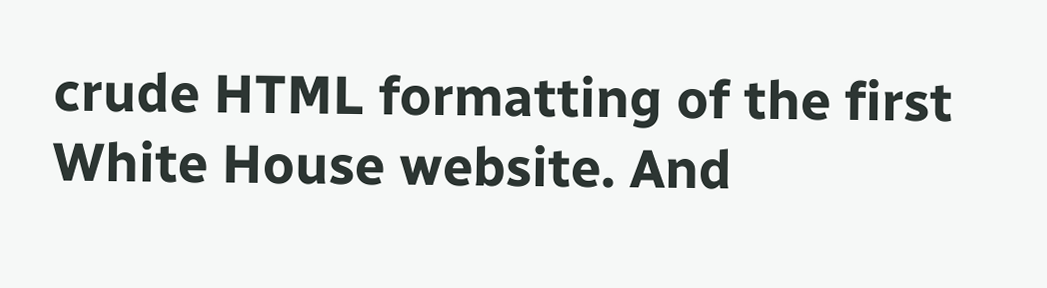crude HTML formatting of the first White House website. And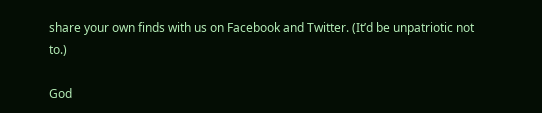share your own finds with us on Facebook and Twitter. (It’d be unpatriotic not to.)

God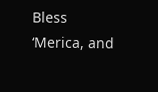Bless ‘Merica, and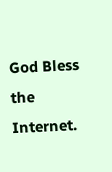God Bless the Internet.